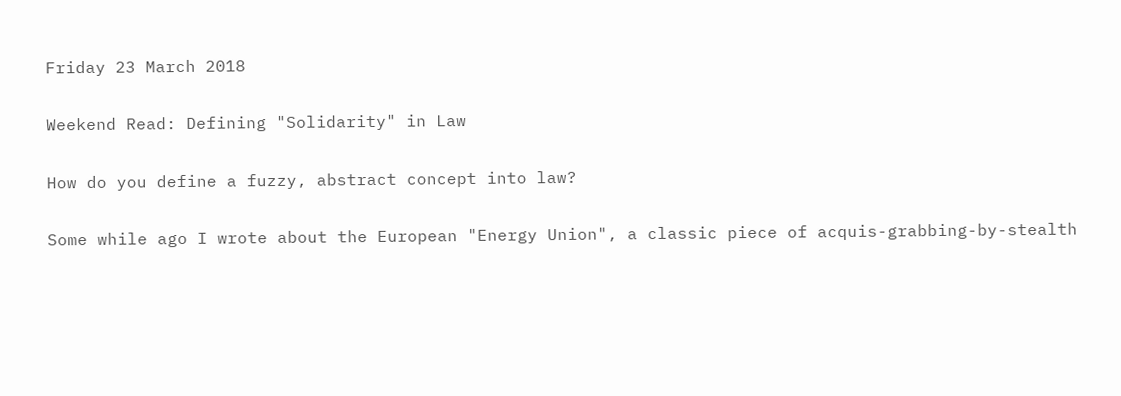Friday 23 March 2018

Weekend Read: Defining "Solidarity" in Law

How do you define a fuzzy, abstract concept into law?

Some while ago I wrote about the European "Energy Union", a classic piece of acquis-grabbing-by-stealth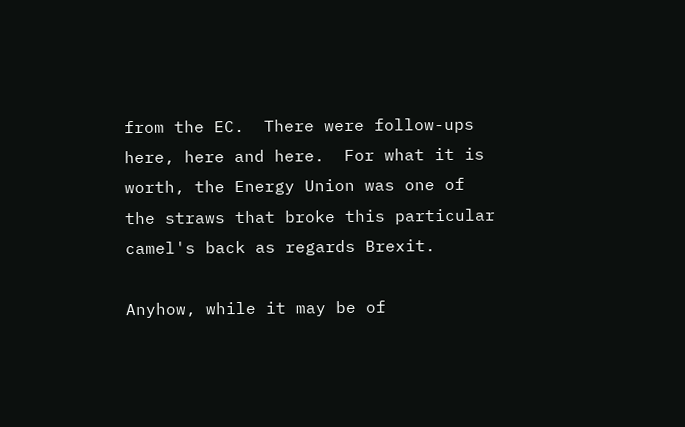from the EC.  There were follow-ups here, here and here.  For what it is worth, the Energy Union was one of the straws that broke this particular camel's back as regards Brexit.

Anyhow, while it may be of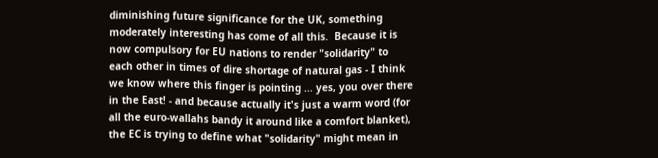diminishing future significance for the UK, something moderately interesting has come of all this.  Because it is now compulsory for EU nations to render "solidarity" to each other in times of dire shortage of natural gas - I think we know where this finger is pointing ... yes, you over there in the East! - and because actually it's just a warm word (for all the euro-wallahs bandy it around like a comfort blanket), the EC is trying to define what "solidarity" might mean in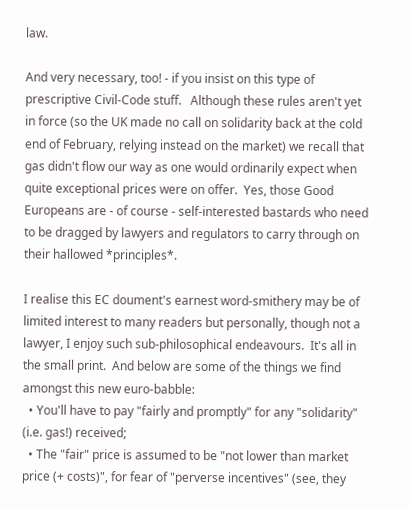law.

And very necessary, too! - if you insist on this type of prescriptive Civil-Code stuff.   Although these rules aren't yet in force (so the UK made no call on solidarity back at the cold end of February, relying instead on the market) we recall that gas didn't flow our way as one would ordinarily expect when quite exceptional prices were on offer.  Yes, those Good Europeans are - of course - self-interested bastards who need to be dragged by lawyers and regulators to carry through on their hallowed *principles*.

I realise this EC doument's earnest word-smithery may be of limited interest to many readers but personally, though not a lawyer, I enjoy such sub-philosophical endeavours.  It's all in the small print.  And below are some of the things we find amongst this new euro-babble:
  • You'll have to pay "fairly and promptly" for any "solidarity" (i.e. gas!) received;
  • The "fair" price is assumed to be "not lower than market price (+ costs)", for fear of "perverse incentives" (see, they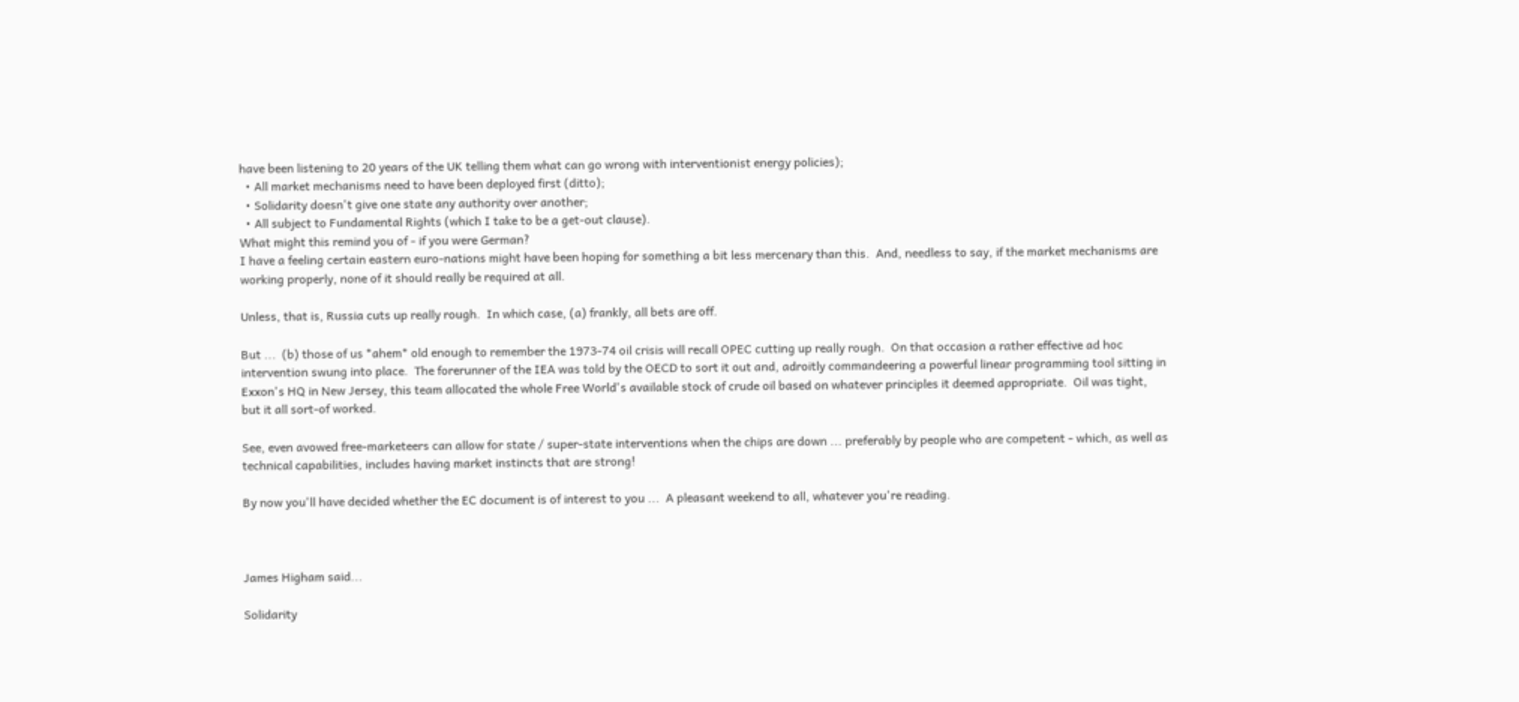have been listening to 20 years of the UK telling them what can go wrong with interventionist energy policies);
  • All market mechanisms need to have been deployed first (ditto);
  • Solidarity doesn't give one state any authority over another;
  • All subject to Fundamental Rights (which I take to be a get-out clause).
What might this remind you of - if you were German?
I have a feeling certain eastern euro-nations might have been hoping for something a bit less mercenary than this.  And, needless to say, if the market mechanisms are working properly, none of it should really be required at all.

Unless, that is, Russia cuts up really rough.  In which case, (a) frankly, all bets are off.

But ...  (b) those of us *ahem* old enough to remember the 1973-74 oil crisis will recall OPEC cutting up really rough.  On that occasion a rather effective ad hoc intervention swung into place.  The forerunner of the IEA was told by the OECD to sort it out and, adroitly commandeering a powerful linear programming tool sitting in Exxon's HQ in New Jersey, this team allocated the whole Free World's available stock of crude oil based on whatever principles it deemed appropriate.  Oil was tight, but it all sort-of worked.

See, even avowed free-marketeers can allow for state / super-state interventions when the chips are down ... preferably by people who are competent - which, as well as technical capabilities, includes having market instincts that are strong!

By now you'll have decided whether the EC document is of interest to you ...  A pleasant weekend to all, whatever you're reading.



James Higham said...

Solidarity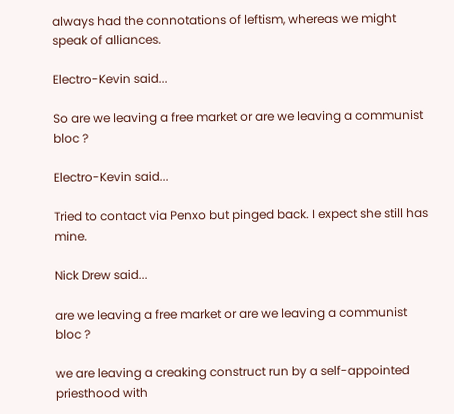always had the connotations of leftism, whereas we might speak of alliances.

Electro-Kevin said...

So are we leaving a free market or are we leaving a communist bloc ?

Electro-Kevin said...

Tried to contact via Penxo but pinged back. I expect she still has mine.

Nick Drew said...

are we leaving a free market or are we leaving a communist bloc ?

we are leaving a creaking construct run by a self-appointed priesthood with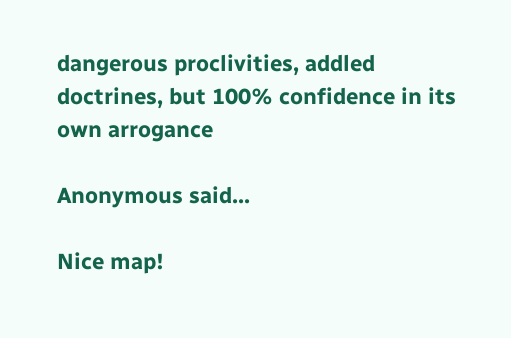dangerous proclivities, addled doctrines, but 100% confidence in its own arrogance

Anonymous said...

Nice map!